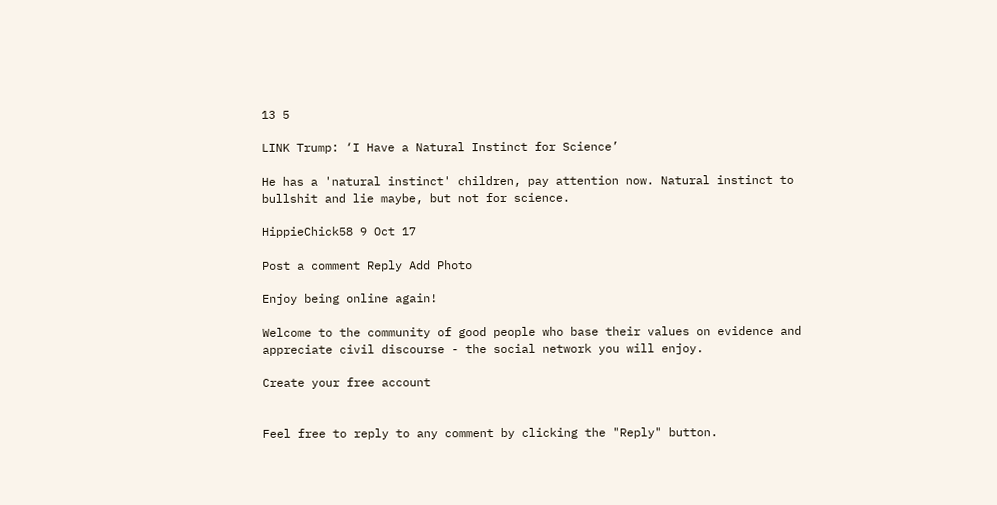13 5

LINK Trump: ‘I Have a Natural Instinct for Science’

He has a 'natural instinct' children, pay attention now. Natural instinct to bullshit and lie maybe, but not for science.

HippieChick58 9 Oct 17

Post a comment Reply Add Photo

Enjoy being online again!

Welcome to the community of good people who base their values on evidence and appreciate civil discourse - the social network you will enjoy.

Create your free account


Feel free to reply to any comment by clicking the "Reply" button.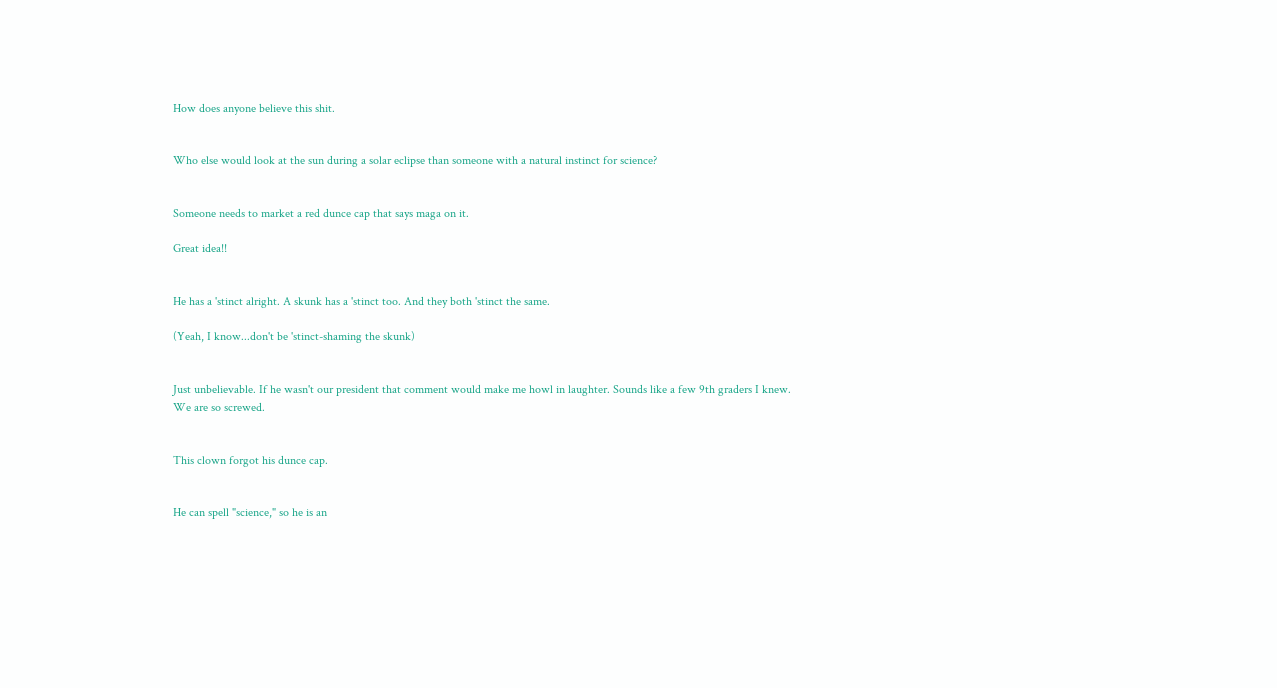How does anyone believe this shit.


Who else would look at the sun during a solar eclipse than someone with a natural instinct for science?


Someone needs to market a red dunce cap that says maga on it.

Great idea!!


He has a 'stinct alright. A skunk has a 'stinct too. And they both 'stinct the same.

(Yeah, I know...don't be 'stinct-shaming the skunk)


Just unbelievable. If he wasn't our president that comment would make me howl in laughter. Sounds like a few 9th graders I knew.
We are so screwed.


This clown forgot his dunce cap.


He can spell "science," so he is an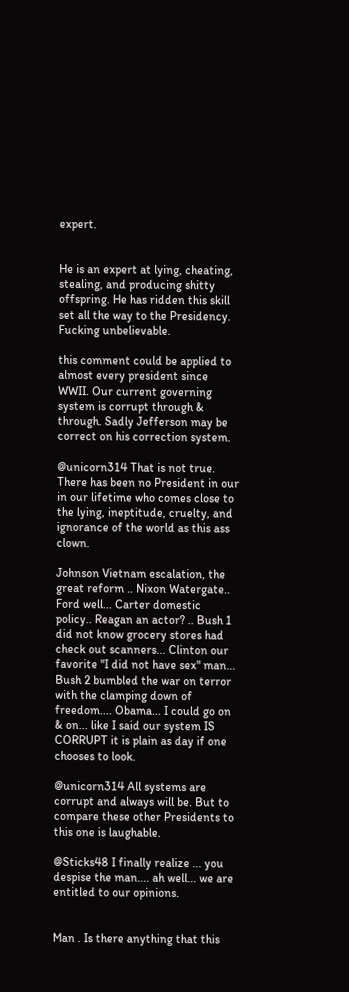expert.


He is an expert at lying, cheating, stealing, and producing shitty offspring. He has ridden this skill set all the way to the Presidency. Fucking unbelievable.

this comment could be applied to almost every president since WWII. Our current governing system is corrupt through & through. Sadly Jefferson may be correct on his correction system.

@unicorn314 That is not true. There has been no President in our in our lifetime who comes close to the lying, ineptitude, cruelty, and ignorance of the world as this ass clown.

Johnson Vietnam escalation, the great reform .. Nixon Watergate.. Ford well... Carter domestic policy.. Reagan an actor? .. Bush 1 did not know grocery stores had check out scanners... Clinton our favorite "I did not have sex" man... Bush 2 bumbled the war on terror with the clamping down of freedom.... Obama... I could go on & on... like I said our system IS CORRUPT it is plain as day if one chooses to look.

@unicorn314 All systems are corrupt and always will be. But to compare these other Presidents to this one is laughable.

@Sticks48 I finally realize ... you despise the man.... ah well... we are entitled to our opinions.


Man . Is there anything that this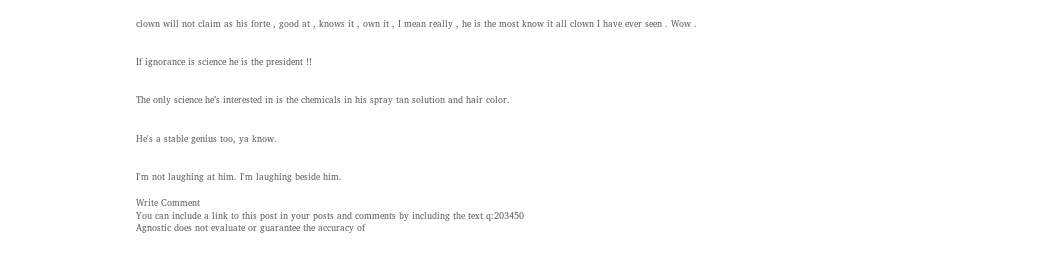clown will not claim as his forte , good at , knows it , own it , I mean really , he is the most know it all clown I have ever seen . Wow .


If ignorance is science he is the president !!


The only science he’s interested in is the chemicals in his spray tan solution and hair color.


He's a stable genius too, ya know.


I'm not laughing at him. I'm laughing beside him.

Write Comment
You can include a link to this post in your posts and comments by including the text q:203450
Agnostic does not evaluate or guarantee the accuracy of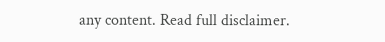any content. Read full disclaimer.